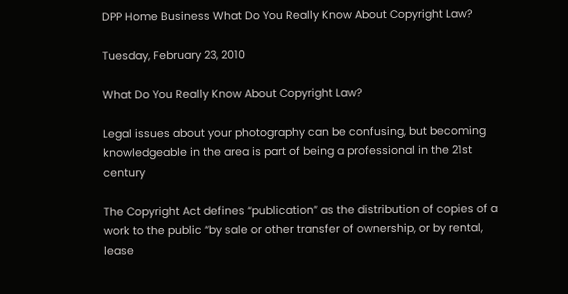DPP Home Business What Do You Really Know About Copyright Law?

Tuesday, February 23, 2010

What Do You Really Know About Copyright Law?

Legal issues about your photography can be confusing, but becoming knowledgeable in the area is part of being a professional in the 21st century

The Copyright Act defines “publication” as the distribution of copies of a work to the public “by sale or other transfer of ownership, or by rental, lease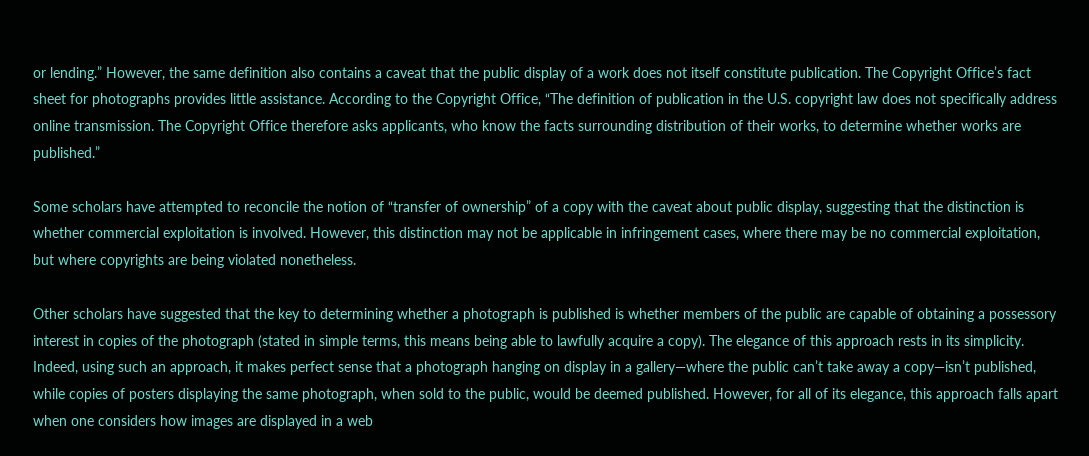or lending.” However, the same definition also contains a caveat that the public display of a work does not itself constitute publication. The Copyright Office’s fact sheet for photographs provides little assistance. According to the Copyright Office, “The definition of publication in the U.S. copyright law does not specifically address online transmission. The Copyright Office therefore asks applicants, who know the facts surrounding distribution of their works, to determine whether works are published.”

Some scholars have attempted to reconcile the notion of “transfer of ownership” of a copy with the caveat about public display, suggesting that the distinction is whether commercial exploitation is involved. However, this distinction may not be applicable in infringement cases, where there may be no commercial exploitation, but where copyrights are being violated nonetheless.

Other scholars have suggested that the key to determining whether a photograph is published is whether members of the public are capable of obtaining a possessory interest in copies of the photograph (stated in simple terms, this means being able to lawfully acquire a copy). The elegance of this approach rests in its simplicity. Indeed, using such an approach, it makes perfect sense that a photograph hanging on display in a gallery—where the public can’t take away a copy—isn’t published, while copies of posters displaying the same photograph, when sold to the public, would be deemed published. However, for all of its elegance, this approach falls apart when one considers how images are displayed in a web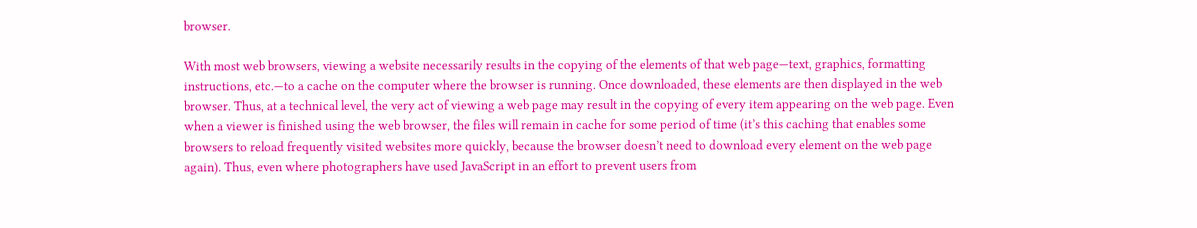browser.

With most web browsers, viewing a website necessarily results in the copying of the elements of that web page—text, graphics, formatting instructions, etc.—to a cache on the computer where the browser is running. Once downloaded, these elements are then displayed in the web browser. Thus, at a technical level, the very act of viewing a web page may result in the copying of every item appearing on the web page. Even when a viewer is finished using the web browser, the files will remain in cache for some period of time (it’s this caching that enables some browsers to reload frequently visited websites more quickly, because the browser doesn’t need to download every element on the web page again). Thus, even where photographers have used JavaScript in an effort to prevent users from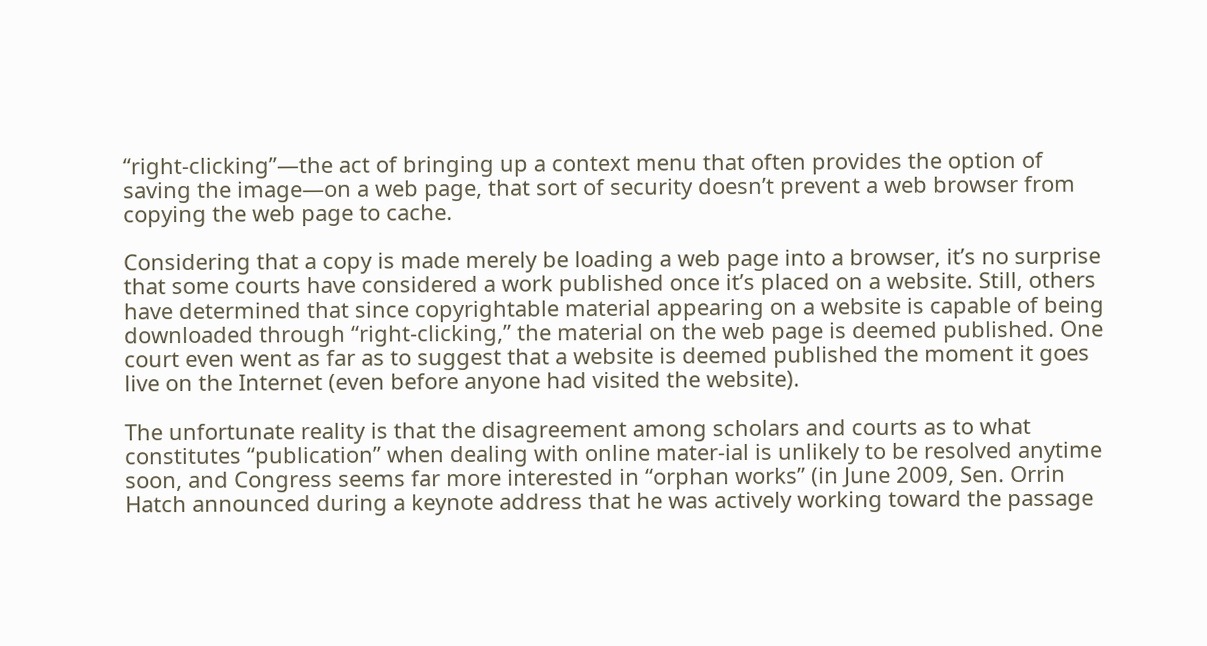“right-clicking”—the act of bringing up a context menu that often provides the option of saving the image—on a web page, that sort of security doesn’t prevent a web browser from copying the web page to cache.

Considering that a copy is made merely be loading a web page into a browser, it’s no surprise that some courts have considered a work published once it’s placed on a website. Still, others have determined that since copyrightable material appearing on a website is capable of being downloaded through “right-clicking,” the material on the web page is deemed published. One court even went as far as to suggest that a website is deemed published the moment it goes live on the Internet (even before anyone had visited the website).

The unfortunate reality is that the disagreement among scholars and courts as to what constitutes “publication” when dealing with online mater-ial is unlikely to be resolved anytime soon, and Congress seems far more interested in “orphan works” (in June 2009, Sen. Orrin Hatch announced during a keynote address that he was actively working toward the passage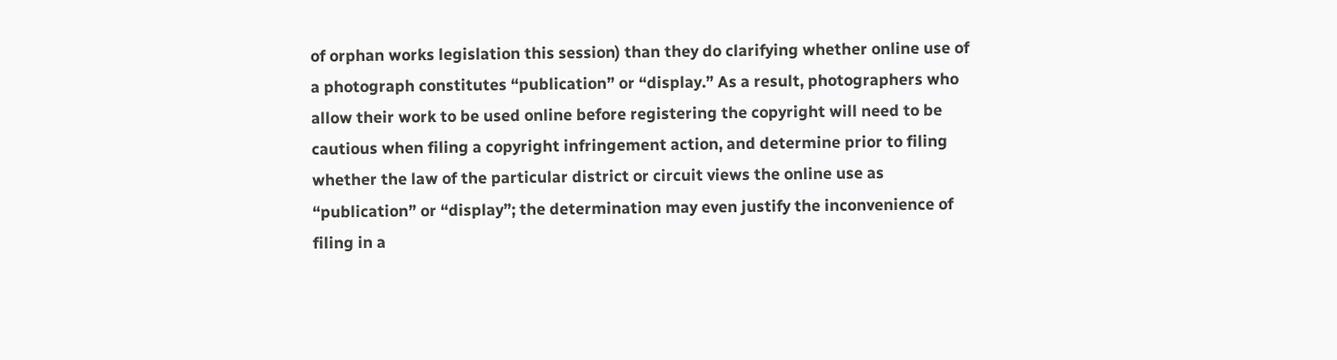of orphan works legislation this session) than they do clarifying whether online use of a photograph constitutes “publication” or “display.” As a result, photographers who allow their work to be used online before registering the copyright will need to be cautious when filing a copyright infringement action, and determine prior to filing whether the law of the particular district or circuit views the online use as “publication” or “display”; the determination may even justify the inconvenience of filing in a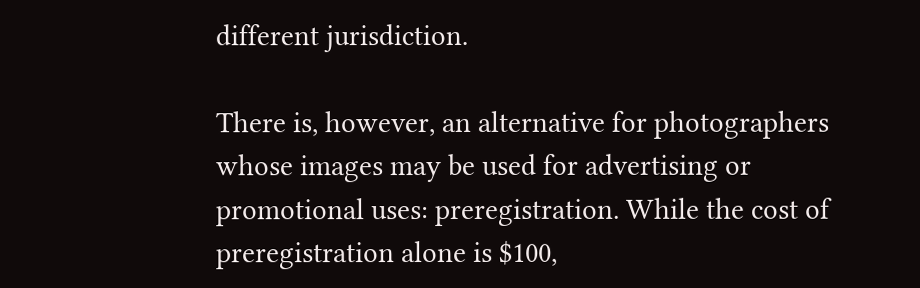different jurisdiction.

There is, however, an alternative for photographers whose images may be used for advertising or promotional uses: preregistration. While the cost of preregistration alone is $100,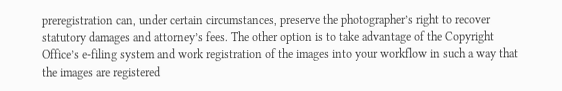preregistration can, under certain circumstances, preserve the photographer’s right to recover statutory damages and attorney’s fees. The other option is to take advantage of the Copyright Office’s e-filing system and work registration of the images into your workflow in such a way that the images are registered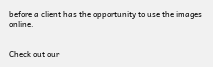before a client has the opportunity to use the images online.


Check out our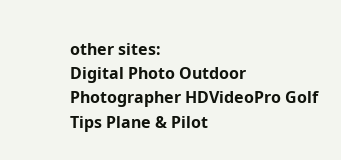other sites:
Digital Photo Outdoor Photographer HDVideoPro Golf Tips Plane & Pilot